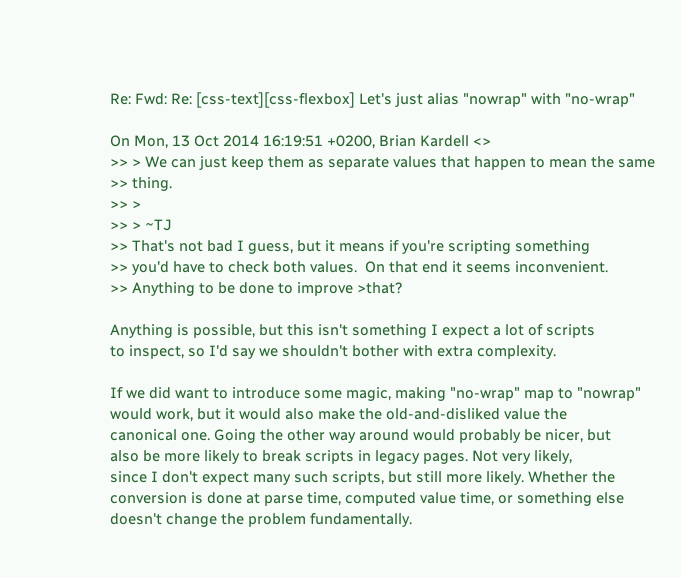Re: Fwd: Re: [css-text][css-flexbox] Let's just alias "nowrap" with "no-wrap"

On Mon, 13 Oct 2014 16:19:51 +0200, Brian Kardell <>
>> > We can just keep them as separate values that happen to mean the same
>> thing.
>> >
>> > ~TJ
>> That's not bad I guess, but it means if you're scripting something
>> you'd have to check both values.  On that end it seems inconvenient.
>> Anything to be done to improve >that?

Anything is possible, but this isn't something I expect a lot of scripts
to inspect, so I'd say we shouldn't bother with extra complexity.

If we did want to introduce some magic, making "no-wrap" map to "nowrap"
would work, but it would also make the old-and-disliked value the
canonical one. Going the other way around would probably be nicer, but
also be more likely to break scripts in legacy pages. Not very likely,
since I don't expect many such scripts, but still more likely. Whether the
conversion is done at parse time, computed value time, or something else
doesn't change the problem fundamentally.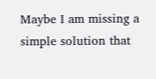Maybe I am missing a simple solution that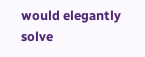would elegantly solve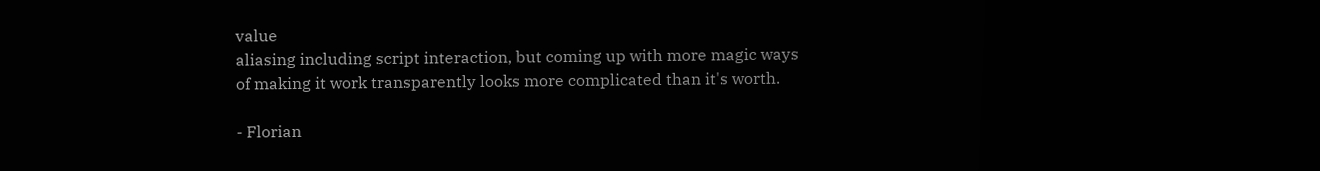value
aliasing including script interaction, but coming up with more magic ways
of making it work transparently looks more complicated than it's worth.

- Florian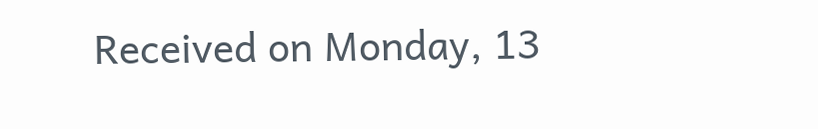Received on Monday, 13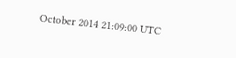October 2014 21:09:00 UTC